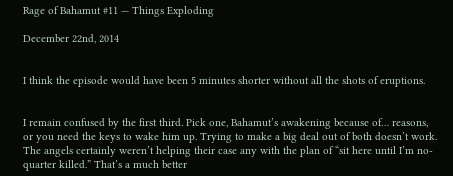Rage of Bahamut #11 — Things Exploding

December 22nd, 2014


I think the episode would have been 5 minutes shorter without all the shots of eruptions.


I remain confused by the first third. Pick one, Bahamut’s awakening because of… reasons, or you need the keys to wake him up. Trying to make a big deal out of both doesn’t work. The angels certainly weren’t helping their case any with the plan of “sit here until I’m no-quarter killed.” That’s a much better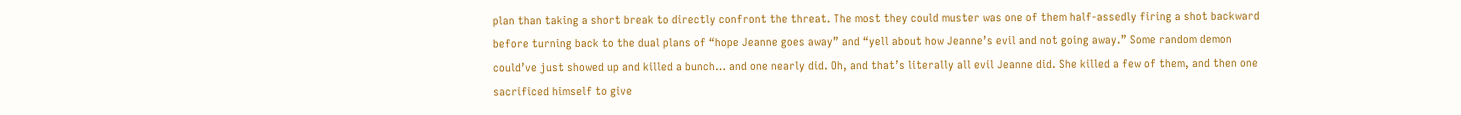plan than taking a short break to directly confront the threat. The most they could muster was one of them half-assedly firing a shot backward before turning back to the dual plans of “hope Jeanne goes away” and “yell about how Jeanne’s evil and not going away.” Some random demon could’ve just showed up and killed a bunch… and one nearly did. Oh, and that’s literally all evil Jeanne did. She killed a few of them, and then one sacrificed himself to give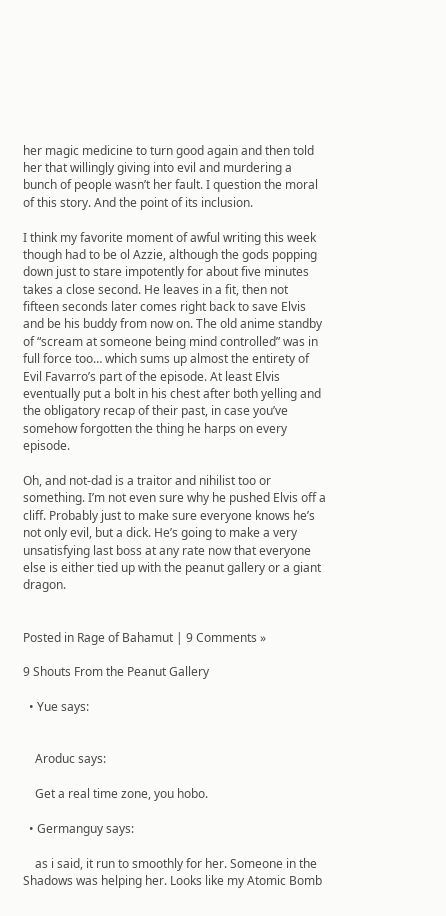her magic medicine to turn good again and then told her that willingly giving into evil and murdering a bunch of people wasn’t her fault. I question the moral of this story. And the point of its inclusion.

I think my favorite moment of awful writing this week though had to be ol Azzie, although the gods popping down just to stare impotently for about five minutes takes a close second. He leaves in a fit, then not fifteen seconds later comes right back to save Elvis and be his buddy from now on. The old anime standby of “scream at someone being mind controlled” was in full force too… which sums up almost the entirety of Evil Favarro’s part of the episode. At least Elvis eventually put a bolt in his chest after both yelling and the obligatory recap of their past, in case you’ve somehow forgotten the thing he harps on every episode.

Oh, and not-dad is a traitor and nihilist too or something. I’m not even sure why he pushed Elvis off a cliff. Probably just to make sure everyone knows he’s not only evil, but a dick. He’s going to make a very unsatisfying last boss at any rate now that everyone else is either tied up with the peanut gallery or a giant dragon.


Posted in Rage of Bahamut | 9 Comments »

9 Shouts From the Peanut Gallery

  • Yue says:


    Aroduc says:

    Get a real time zone, you hobo.

  • Germanguy says:

    as i said, it run to smoothly for her. Someone in the Shadows was helping her. Looks like my Atomic Bomb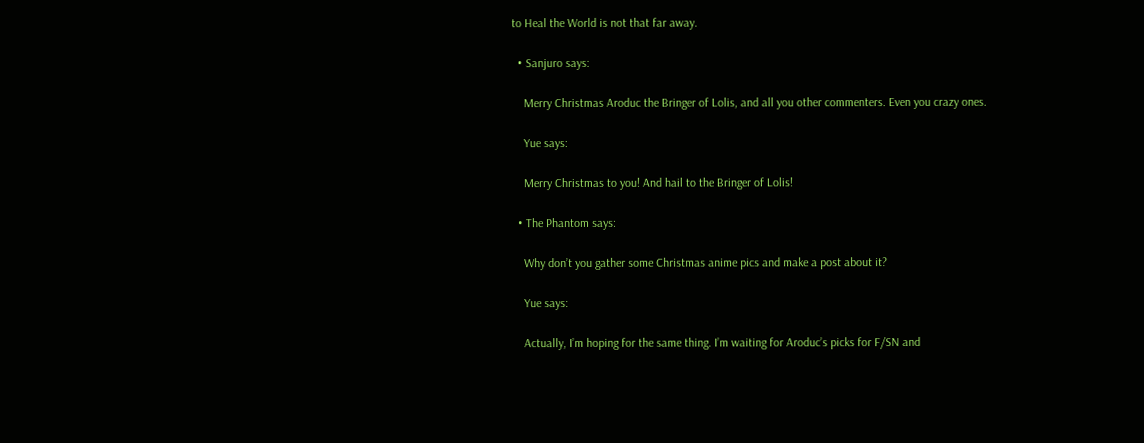to Heal the World is not that far away.

  • Sanjuro says:

    Merry Christmas Aroduc the Bringer of Lolis, and all you other commenters. Even you crazy ones.

    Yue says:

    Merry Christmas to you! And hail to the Bringer of Lolis!

  • The Phantom says:

    Why don’t you gather some Christmas anime pics and make a post about it?

    Yue says:

    Actually, I’m hoping for the same thing. I’m waiting for Aroduc’s picks for F/SN and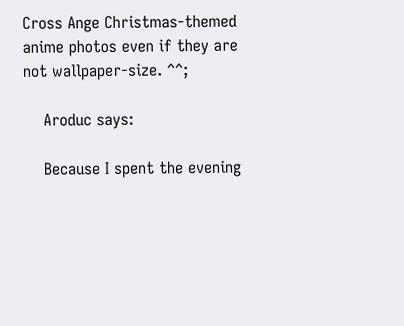Cross Ange Christmas-themed anime photos even if they are not wallpaper-size. ^^;

    Aroduc says:

    Because I spent the evening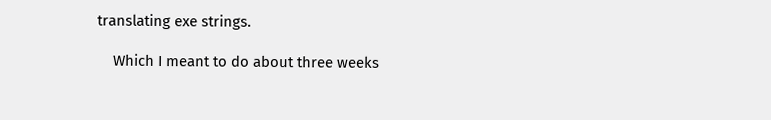translating exe strings.

    Which I meant to do about three weeks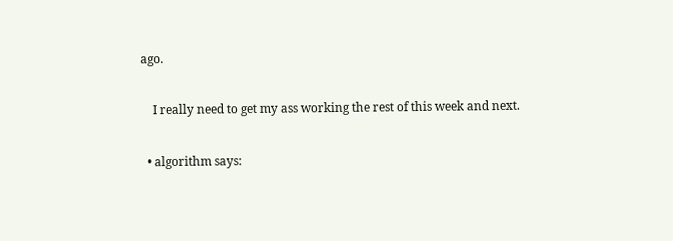ago.

    I really need to get my ass working the rest of this week and next.

  • algorithm says: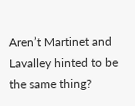Aren’t Martinet and Lavalley hinted to be the same thing?